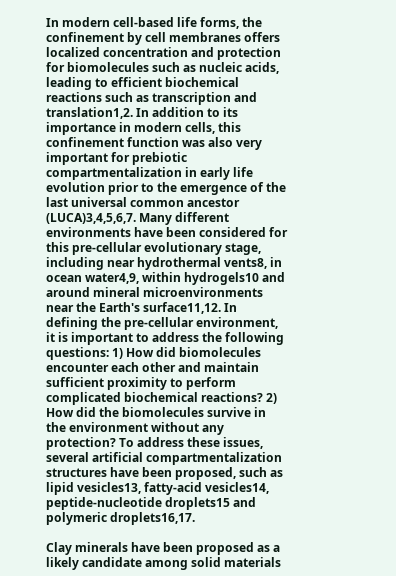In modern cell-based life forms, the confinement by cell membranes offers localized concentration and protection for biomolecules such as nucleic acids, leading to efficient biochemical reactions such as transcription and translation1,2. In addition to its importance in modern cells, this confinement function was also very important for prebiotic compartmentalization in early life evolution prior to the emergence of the last universal common ancestor (LUCA)3,4,5,6,7. Many different environments have been considered for this pre-cellular evolutionary stage, including near hydrothermal vents8, in ocean water4,9, within hydrogels10 and around mineral microenvironments near the Earth's surface11,12. In defining the pre-cellular environment, it is important to address the following questions: 1) How did biomolecules encounter each other and maintain sufficient proximity to perform complicated biochemical reactions? 2) How did the biomolecules survive in the environment without any protection? To address these issues, several artificial compartmentalization structures have been proposed, such as lipid vesicles13, fatty-acid vesicles14, peptide-nucleotide droplets15 and polymeric droplets16,17.

Clay minerals have been proposed as a likely candidate among solid materials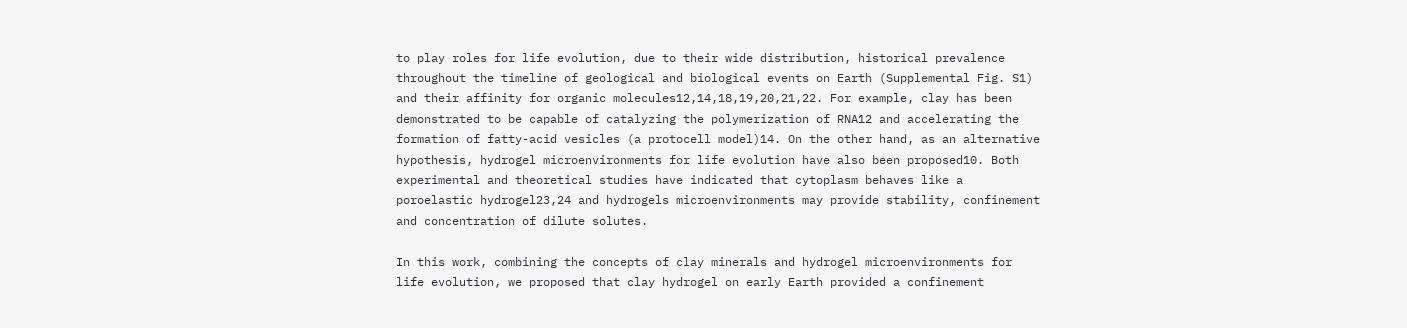to play roles for life evolution, due to their wide distribution, historical prevalence throughout the timeline of geological and biological events on Earth (Supplemental Fig. S1) and their affinity for organic molecules12,14,18,19,20,21,22. For example, clay has been demonstrated to be capable of catalyzing the polymerization of RNA12 and accelerating the formation of fatty-acid vesicles (a protocell model)14. On the other hand, as an alternative hypothesis, hydrogel microenvironments for life evolution have also been proposed10. Both experimental and theoretical studies have indicated that cytoplasm behaves like a poroelastic hydrogel23,24 and hydrogels microenvironments may provide stability, confinement and concentration of dilute solutes.

In this work, combining the concepts of clay minerals and hydrogel microenvironments for life evolution, we proposed that clay hydrogel on early Earth provided a confinement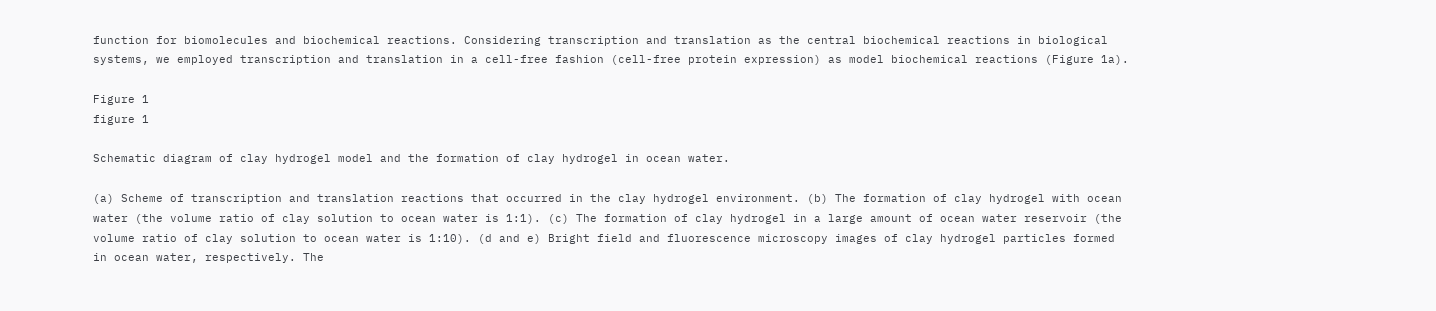function for biomolecules and biochemical reactions. Considering transcription and translation as the central biochemical reactions in biological systems, we employed transcription and translation in a cell-free fashion (cell-free protein expression) as model biochemical reactions (Figure 1a).

Figure 1
figure 1

Schematic diagram of clay hydrogel model and the formation of clay hydrogel in ocean water.

(a) Scheme of transcription and translation reactions that occurred in the clay hydrogel environment. (b) The formation of clay hydrogel with ocean water (the volume ratio of clay solution to ocean water is 1:1). (c) The formation of clay hydrogel in a large amount of ocean water reservoir (the volume ratio of clay solution to ocean water is 1:10). (d and e) Bright field and fluorescence microscopy images of clay hydrogel particles formed in ocean water, respectively. The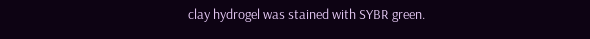clay hydrogel was stained with SYBR green.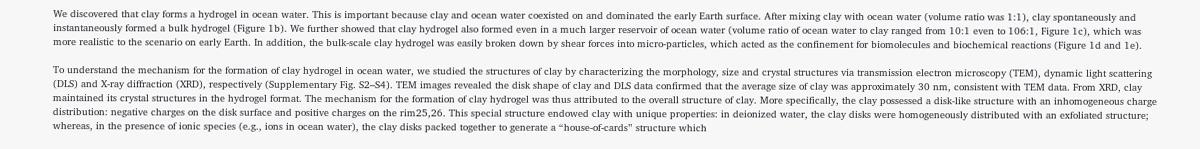We discovered that clay forms a hydrogel in ocean water. This is important because clay and ocean water coexisted on and dominated the early Earth surface. After mixing clay with ocean water (volume ratio was 1:1), clay spontaneously and instantaneously formed a bulk hydrogel (Figure 1b). We further showed that clay hydrogel also formed even in a much larger reservoir of ocean water (volume ratio of ocean water to clay ranged from 10:1 even to 106:1, Figure 1c), which was more realistic to the scenario on early Earth. In addition, the bulk-scale clay hydrogel was easily broken down by shear forces into micro-particles, which acted as the confinement for biomolecules and biochemical reactions (Figure 1d and 1e).

To understand the mechanism for the formation of clay hydrogel in ocean water, we studied the structures of clay by characterizing the morphology, size and crystal structures via transmission electron microscopy (TEM), dynamic light scattering (DLS) and X-ray diffraction (XRD), respectively (Supplementary Fig. S2–S4). TEM images revealed the disk shape of clay and DLS data confirmed that the average size of clay was approximately 30 nm, consistent with TEM data. From XRD, clay maintained its crystal structures in the hydrogel format. The mechanism for the formation of clay hydrogel was thus attributed to the overall structure of clay. More specifically, the clay possessed a disk-like structure with an inhomogeneous charge distribution: negative charges on the disk surface and positive charges on the rim25,26. This special structure endowed clay with unique properties: in deionized water, the clay disks were homogeneously distributed with an exfoliated structure; whereas, in the presence of ionic species (e.g., ions in ocean water), the clay disks packed together to generate a “house-of-cards” structure which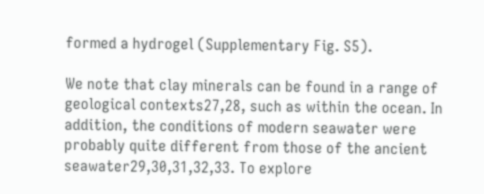formed a hydrogel (Supplementary Fig. S5).

We note that clay minerals can be found in a range of geological contexts27,28, such as within the ocean. In addition, the conditions of modern seawater were probably quite different from those of the ancient seawater29,30,31,32,33. To explore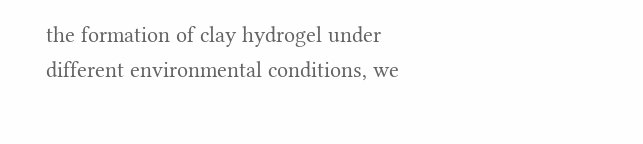the formation of clay hydrogel under different environmental conditions, we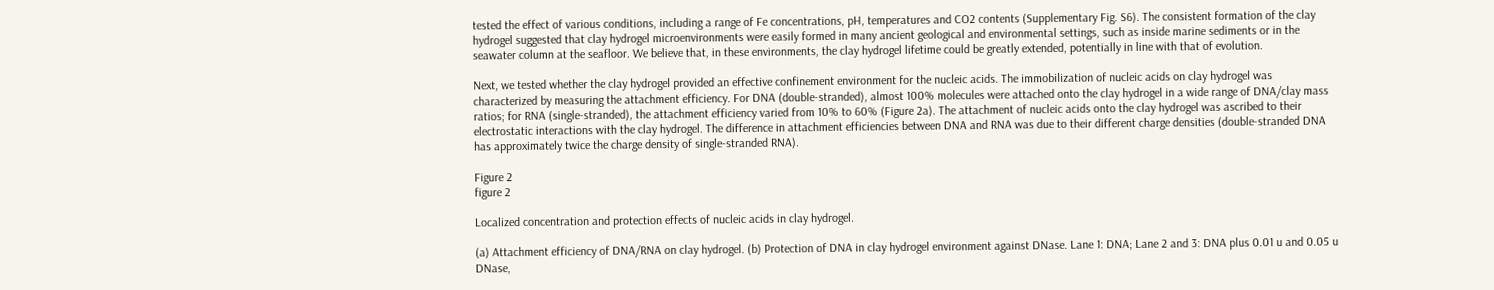tested the effect of various conditions, including a range of Fe concentrations, pH, temperatures and CO2 contents (Supplementary Fig. S6). The consistent formation of the clay hydrogel suggested that clay hydrogel microenvironments were easily formed in many ancient geological and environmental settings, such as inside marine sediments or in the seawater column at the seafloor. We believe that, in these environments, the clay hydrogel lifetime could be greatly extended, potentially in line with that of evolution.

Next, we tested whether the clay hydrogel provided an effective confinement environment for the nucleic acids. The immobilization of nucleic acids on clay hydrogel was characterized by measuring the attachment efficiency. For DNA (double-stranded), almost 100% molecules were attached onto the clay hydrogel in a wide range of DNA/clay mass ratios; for RNA (single-stranded), the attachment efficiency varied from 10% to 60% (Figure 2a). The attachment of nucleic acids onto the clay hydrogel was ascribed to their electrostatic interactions with the clay hydrogel. The difference in attachment efficiencies between DNA and RNA was due to their different charge densities (double-stranded DNA has approximately twice the charge density of single-stranded RNA).

Figure 2
figure 2

Localized concentration and protection effects of nucleic acids in clay hydrogel.

(a) Attachment efficiency of DNA/RNA on clay hydrogel. (b) Protection of DNA in clay hydrogel environment against DNase. Lane 1: DNA; Lane 2 and 3: DNA plus 0.01 u and 0.05 u DNase,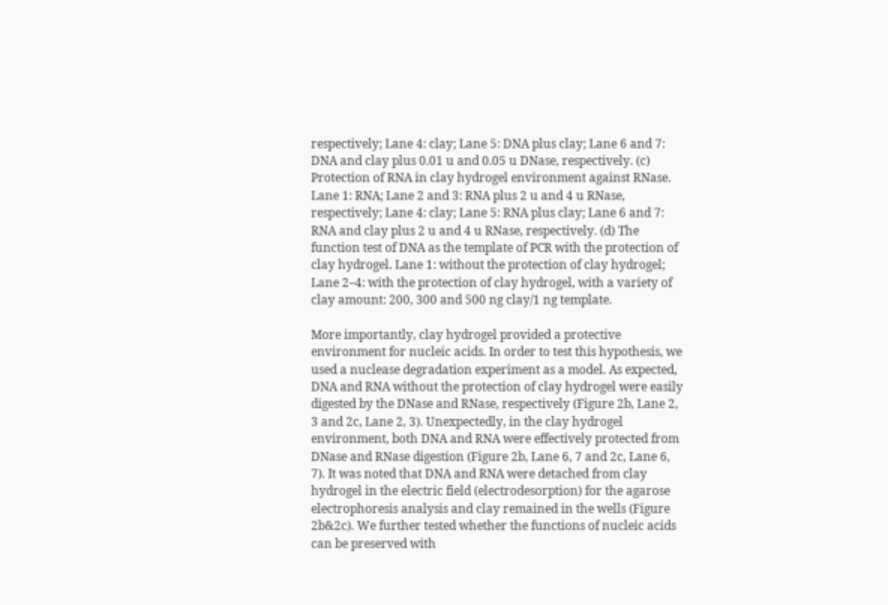respectively; Lane 4: clay; Lane 5: DNA plus clay; Lane 6 and 7: DNA and clay plus 0.01 u and 0.05 u DNase, respectively. (c) Protection of RNA in clay hydrogel environment against RNase. Lane 1: RNA; Lane 2 and 3: RNA plus 2 u and 4 u RNase, respectively; Lane 4: clay; Lane 5: RNA plus clay; Lane 6 and 7: RNA and clay plus 2 u and 4 u RNase, respectively. (d) The function test of DNA as the template of PCR with the protection of clay hydrogel. Lane 1: without the protection of clay hydrogel; Lane 2–4: with the protection of clay hydrogel, with a variety of clay amount: 200, 300 and 500 ng clay/1 ng template.

More importantly, clay hydrogel provided a protective environment for nucleic acids. In order to test this hypothesis, we used a nuclease degradation experiment as a model. As expected, DNA and RNA without the protection of clay hydrogel were easily digested by the DNase and RNase, respectively (Figure 2b, Lane 2, 3 and 2c, Lane 2, 3). Unexpectedly, in the clay hydrogel environment, both DNA and RNA were effectively protected from DNase and RNase digestion (Figure 2b, Lane 6, 7 and 2c, Lane 6, 7). It was noted that DNA and RNA were detached from clay hydrogel in the electric field (electrodesorption) for the agarose electrophoresis analysis and clay remained in the wells (Figure 2b&2c). We further tested whether the functions of nucleic acids can be preserved with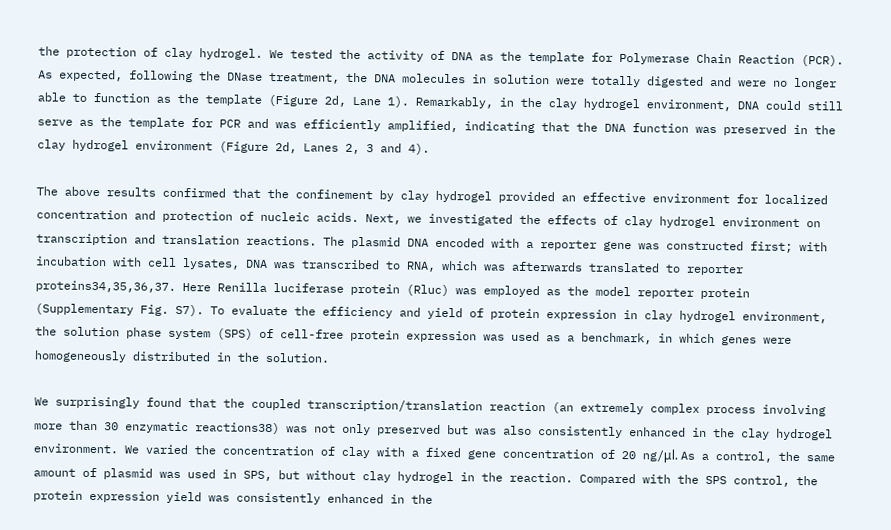the protection of clay hydrogel. We tested the activity of DNA as the template for Polymerase Chain Reaction (PCR). As expected, following the DNase treatment, the DNA molecules in solution were totally digested and were no longer able to function as the template (Figure 2d, Lane 1). Remarkably, in the clay hydrogel environment, DNA could still serve as the template for PCR and was efficiently amplified, indicating that the DNA function was preserved in the clay hydrogel environment (Figure 2d, Lanes 2, 3 and 4).

The above results confirmed that the confinement by clay hydrogel provided an effective environment for localized concentration and protection of nucleic acids. Next, we investigated the effects of clay hydrogel environment on transcription and translation reactions. The plasmid DNA encoded with a reporter gene was constructed first; with incubation with cell lysates, DNA was transcribed to RNA, which was afterwards translated to reporter proteins34,35,36,37. Here Renilla luciferase protein (Rluc) was employed as the model reporter protein (Supplementary Fig. S7). To evaluate the efficiency and yield of protein expression in clay hydrogel environment, the solution phase system (SPS) of cell-free protein expression was used as a benchmark, in which genes were homogeneously distributed in the solution.

We surprisingly found that the coupled transcription/translation reaction (an extremely complex process involving more than 30 enzymatic reactions38) was not only preserved but was also consistently enhanced in the clay hydrogel environment. We varied the concentration of clay with a fixed gene concentration of 20 ng/μl. As a control, the same amount of plasmid was used in SPS, but without clay hydrogel in the reaction. Compared with the SPS control, the protein expression yield was consistently enhanced in the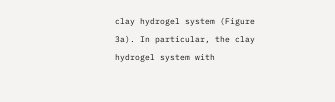clay hydrogel system (Figure 3a). In particular, the clay hydrogel system with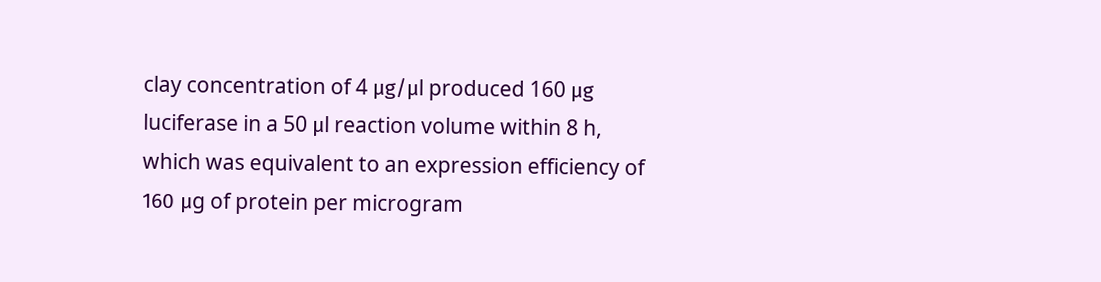clay concentration of 4 μg/μl produced 160 μg luciferase in a 50 μl reaction volume within 8 h, which was equivalent to an expression efficiency of 160 μg of protein per microgram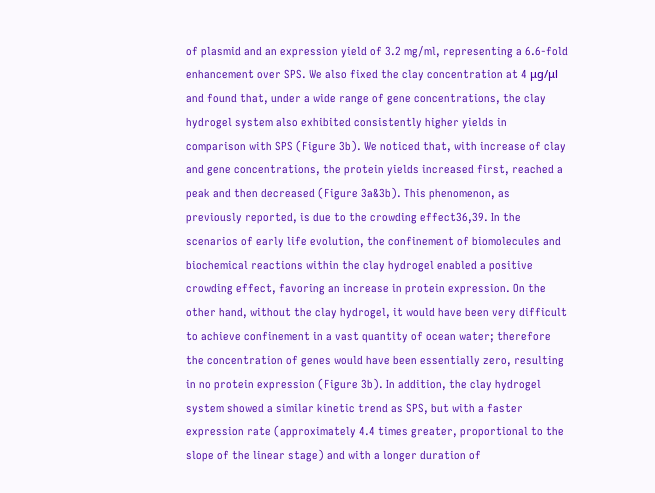of plasmid and an expression yield of 3.2 mg/ml, representing a 6.6-fold enhancement over SPS. We also fixed the clay concentration at 4 μg/μl and found that, under a wide range of gene concentrations, the clay hydrogel system also exhibited consistently higher yields in comparison with SPS (Figure 3b). We noticed that, with increase of clay and gene concentrations, the protein yields increased first, reached a peak and then decreased (Figure 3a&3b). This phenomenon, as previously reported, is due to the crowding effect36,39. In the scenarios of early life evolution, the confinement of biomolecules and biochemical reactions within the clay hydrogel enabled a positive crowding effect, favoring an increase in protein expression. On the other hand, without the clay hydrogel, it would have been very difficult to achieve confinement in a vast quantity of ocean water; therefore the concentration of genes would have been essentially zero, resulting in no protein expression (Figure 3b). In addition, the clay hydrogel system showed a similar kinetic trend as SPS, but with a faster expression rate (approximately 4.4 times greater, proportional to the slope of the linear stage) and with a longer duration of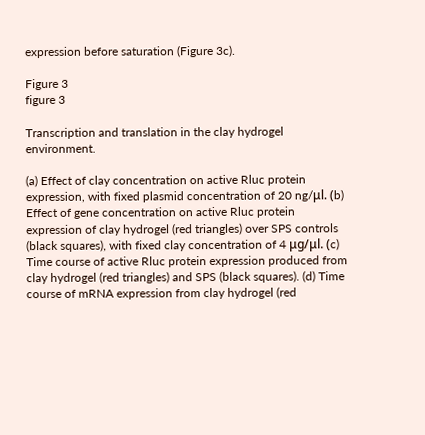expression before saturation (Figure 3c).

Figure 3
figure 3

Transcription and translation in the clay hydrogel environment.

(a) Effect of clay concentration on active Rluc protein expression, with fixed plasmid concentration of 20 ng/μl. (b) Effect of gene concentration on active Rluc protein expression of clay hydrogel (red triangles) over SPS controls (black squares), with fixed clay concentration of 4 μg/μl. (c) Time course of active Rluc protein expression produced from clay hydrogel (red triangles) and SPS (black squares). (d) Time course of mRNA expression from clay hydrogel (red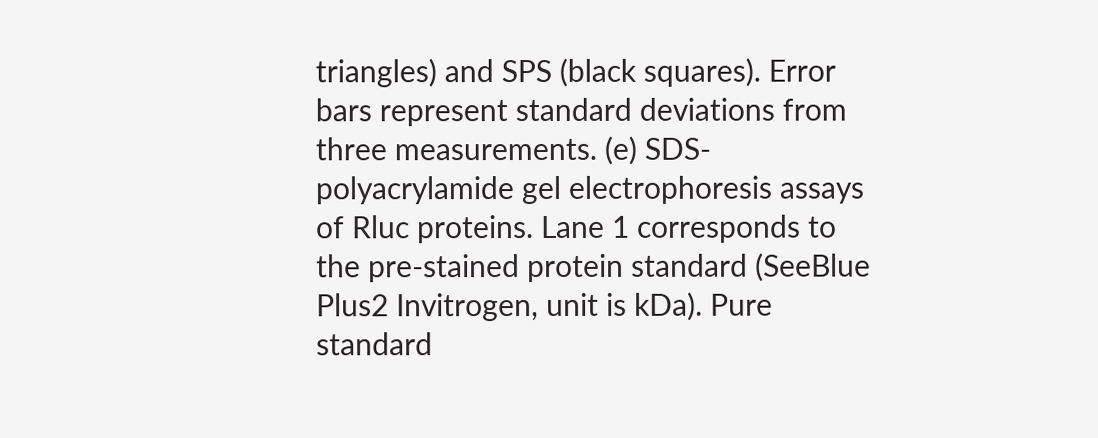triangles) and SPS (black squares). Error bars represent standard deviations from three measurements. (e) SDS-polyacrylamide gel electrophoresis assays of Rluc proteins. Lane 1 corresponds to the pre-stained protein standard (SeeBlue Plus2 Invitrogen, unit is kDa). Pure standard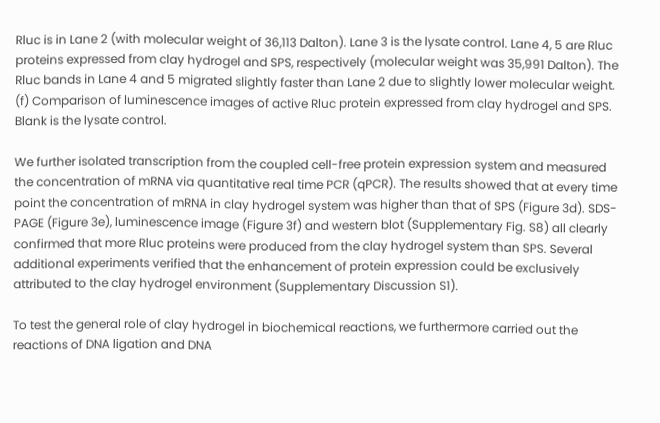Rluc is in Lane 2 (with molecular weight of 36,113 Dalton). Lane 3 is the lysate control. Lane 4, 5 are Rluc proteins expressed from clay hydrogel and SPS, respectively (molecular weight was 35,991 Dalton). The Rluc bands in Lane 4 and 5 migrated slightly faster than Lane 2 due to slightly lower molecular weight. (f) Comparison of luminescence images of active Rluc protein expressed from clay hydrogel and SPS. Blank is the lysate control.

We further isolated transcription from the coupled cell-free protein expression system and measured the concentration of mRNA via quantitative real time PCR (qPCR). The results showed that at every time point the concentration of mRNA in clay hydrogel system was higher than that of SPS (Figure 3d). SDS-PAGE (Figure 3e), luminescence image (Figure 3f) and western blot (Supplementary Fig. S8) all clearly confirmed that more Rluc proteins were produced from the clay hydrogel system than SPS. Several additional experiments verified that the enhancement of protein expression could be exclusively attributed to the clay hydrogel environment (Supplementary Discussion S1).

To test the general role of clay hydrogel in biochemical reactions, we furthermore carried out the reactions of DNA ligation and DNA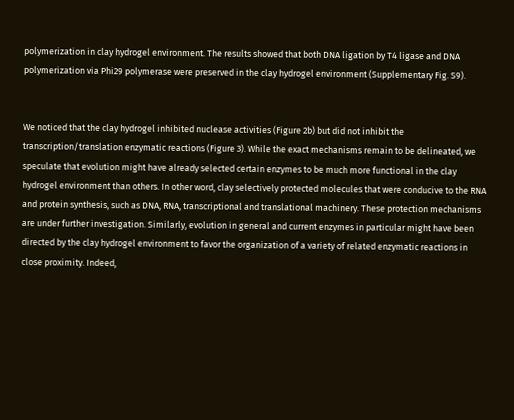polymerization in clay hydrogel environment. The results showed that both DNA ligation by T4 ligase and DNA polymerization via Phi29 polymerase were preserved in the clay hydrogel environment (Supplementary Fig. S9).


We noticed that the clay hydrogel inhibited nuclease activities (Figure 2b) but did not inhibit the transcription/translation enzymatic reactions (Figure 3). While the exact mechanisms remain to be delineated, we speculate that evolution might have already selected certain enzymes to be much more functional in the clay hydrogel environment than others. In other word, clay selectively protected molecules that were conducive to the RNA and protein synthesis, such as DNA, RNA, transcriptional and translational machinery. These protection mechanisms are under further investigation. Similarly, evolution in general and current enzymes in particular might have been directed by the clay hydrogel environment to favor the organization of a variety of related enzymatic reactions in close proximity. Indeed,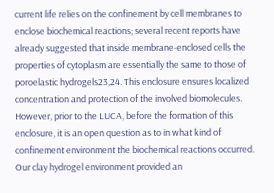current life relies on the confinement by cell membranes to enclose biochemical reactions; several recent reports have already suggested that inside membrane-enclosed cells the properties of cytoplasm are essentially the same to those of poroelastic hydrogels23,24. This enclosure ensures localized concentration and protection of the involved biomolecules. However, prior to the LUCA, before the formation of this enclosure, it is an open question as to in what kind of confinement environment the biochemical reactions occurred. Our clay hydrogel environment provided an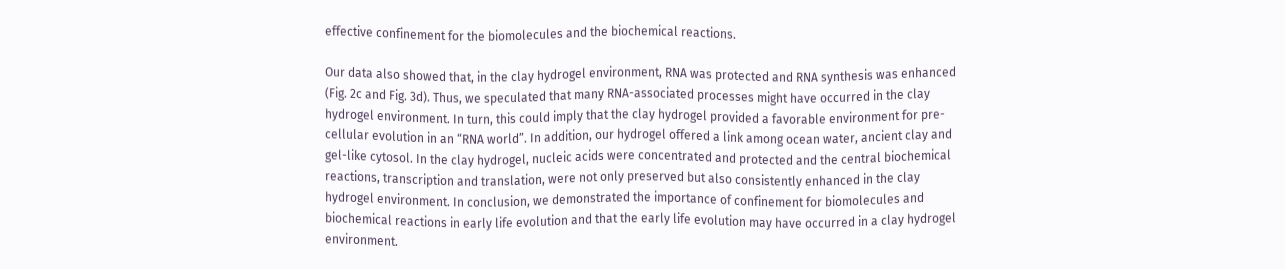effective confinement for the biomolecules and the biochemical reactions.

Our data also showed that, in the clay hydrogel environment, RNA was protected and RNA synthesis was enhanced (Fig. 2c and Fig. 3d). Thus, we speculated that many RNA-associated processes might have occurred in the clay hydrogel environment. In turn, this could imply that the clay hydrogel provided a favorable environment for pre-cellular evolution in an “RNA world”. In addition, our hydrogel offered a link among ocean water, ancient clay and gel-like cytosol. In the clay hydrogel, nucleic acids were concentrated and protected and the central biochemical reactions, transcription and translation, were not only preserved but also consistently enhanced in the clay hydrogel environment. In conclusion, we demonstrated the importance of confinement for biomolecules and biochemical reactions in early life evolution and that the early life evolution may have occurred in a clay hydrogel environment.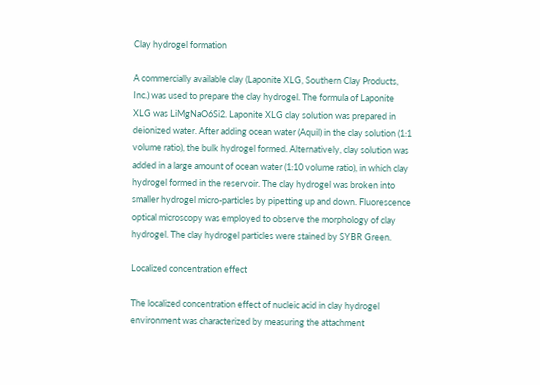Clay hydrogel formation

A commercially available clay (Laponite XLG, Southern Clay Products, Inc.) was used to prepare the clay hydrogel. The formula of Laponite XLG was LiMgNaO6Si2. Laponite XLG clay solution was prepared in deionized water. After adding ocean water (Aquil) in the clay solution (1:1 volume ratio), the bulk hydrogel formed. Alternatively, clay solution was added in a large amount of ocean water (1:10 volume ratio), in which clay hydrogel formed in the reservoir. The clay hydrogel was broken into smaller hydrogel micro-particles by pipetting up and down. Fluorescence optical microscopy was employed to observe the morphology of clay hydrogel. The clay hydrogel particles were stained by SYBR Green.

Localized concentration effect

The localized concentration effect of nucleic acid in clay hydrogel environment was characterized by measuring the attachment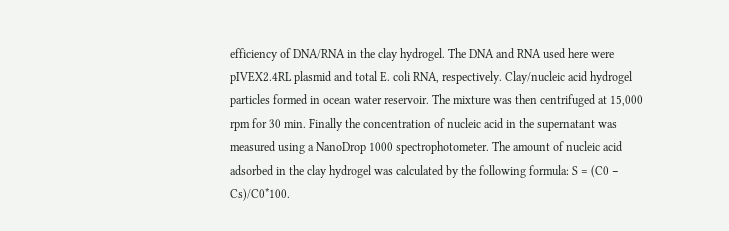efficiency of DNA/RNA in the clay hydrogel. The DNA and RNA used here were pIVEX2.4RL plasmid and total E. coli RNA, respectively. Clay/nucleic acid hydrogel particles formed in ocean water reservoir. The mixture was then centrifuged at 15,000 rpm for 30 min. Finally the concentration of nucleic acid in the supernatant was measured using a NanoDrop 1000 spectrophotometer. The amount of nucleic acid adsorbed in the clay hydrogel was calculated by the following formula: S = (C0 − Cs)/C0*100.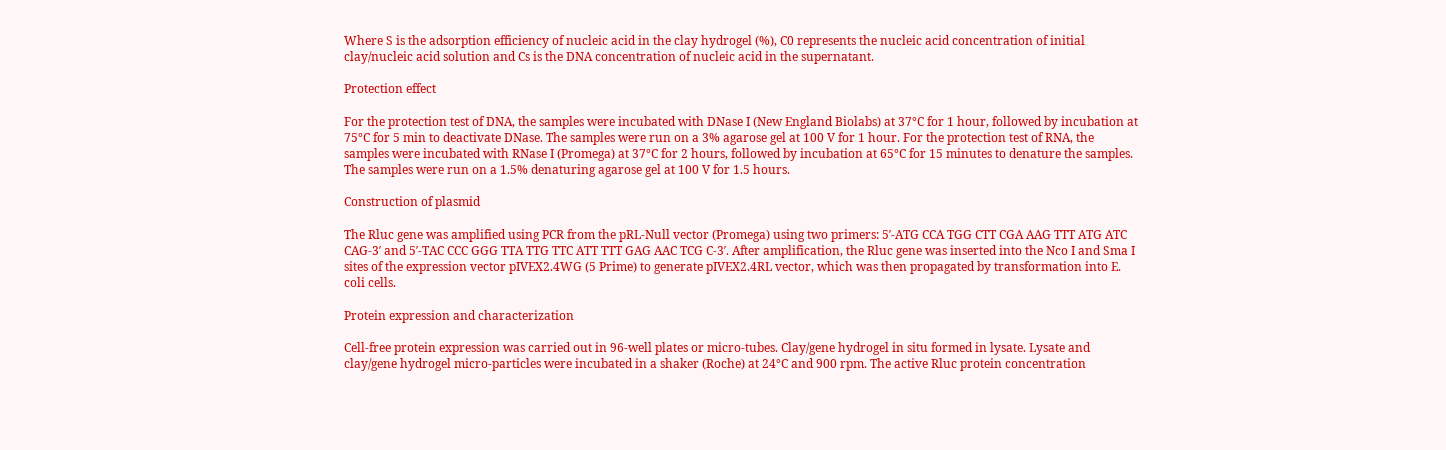Where S is the adsorption efficiency of nucleic acid in the clay hydrogel (%), C0 represents the nucleic acid concentration of initial clay/nucleic acid solution and Cs is the DNA concentration of nucleic acid in the supernatant.

Protection effect

For the protection test of DNA, the samples were incubated with DNase I (New England Biolabs) at 37°C for 1 hour, followed by incubation at 75°C for 5 min to deactivate DNase. The samples were run on a 3% agarose gel at 100 V for 1 hour. For the protection test of RNA, the samples were incubated with RNase I (Promega) at 37°C for 2 hours, followed by incubation at 65°C for 15 minutes to denature the samples. The samples were run on a 1.5% denaturing agarose gel at 100 V for 1.5 hours.

Construction of plasmid

The Rluc gene was amplified using PCR from the pRL-Null vector (Promega) using two primers: 5′-ATG CCA TGG CTT CGA AAG TTT ATG ATC CAG-3′ and 5′-TAC CCC GGG TTA TTG TTC ATT TTT GAG AAC TCG C-3′. After amplification, the Rluc gene was inserted into the Nco I and Sma I sites of the expression vector pIVEX2.4WG (5 Prime) to generate pIVEX2.4RL vector, which was then propagated by transformation into E. coli cells.

Protein expression and characterization

Cell-free protein expression was carried out in 96-well plates or micro-tubes. Clay/gene hydrogel in situ formed in lysate. Lysate and clay/gene hydrogel micro-particles were incubated in a shaker (Roche) at 24°C and 900 rpm. The active Rluc protein concentration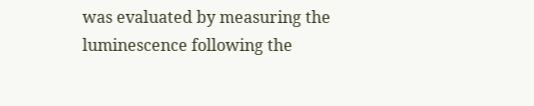was evaluated by measuring the luminescence following the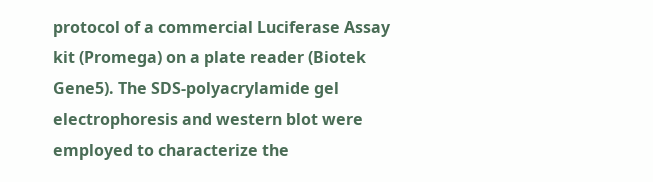protocol of a commercial Luciferase Assay kit (Promega) on a plate reader (Biotek Gene5). The SDS-polyacrylamide gel electrophoresis and western blot were employed to characterize the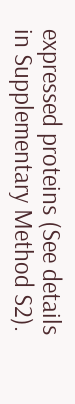expressed proteins (See details in Supplementary Method S2).